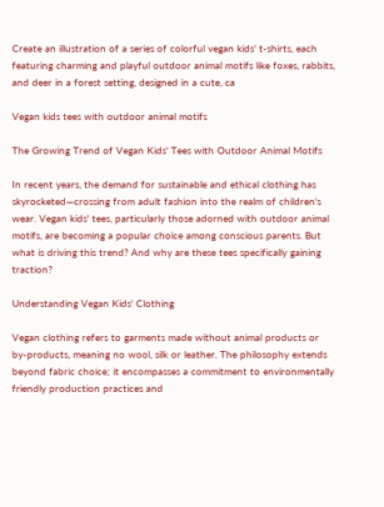Create an illustration of a series of colorful vegan kids' t-shirts, each featuring charming and playful outdoor animal motifs like foxes, rabbits, and deer in a forest setting, designed in a cute, ca

Vegan kids tees with outdoor animal motifs

The Growing Trend of Vegan Kids' Tees with Outdoor Animal Motifs

In recent years, the demand for sustainable and ethical clothing has skyrocketed—crossing from adult fashion into the realm of children's wear. Vegan kids' tees, particularly those adorned with outdoor animal motifs, are becoming a popular choice among conscious parents. But what is driving this trend? And why are these tees specifically gaining traction?

Understanding Vegan Kids' Clothing

Vegan clothing refers to garments made without animal products or by-products, meaning no wool, silk or leather. The philosophy extends beyond fabric choice; it encompasses a commitment to environmentally friendly production practices and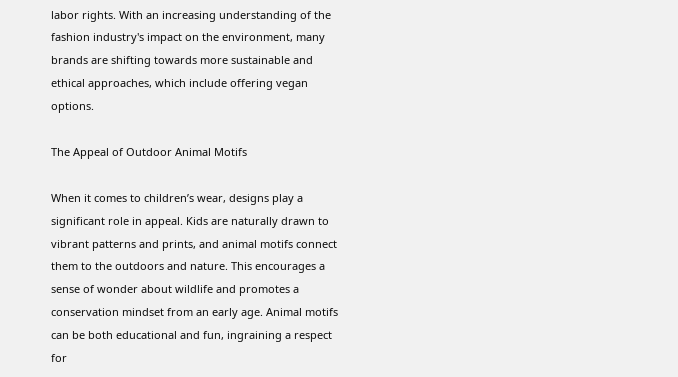labor rights. With an increasing understanding of the fashion industry's impact on the environment, many brands are shifting towards more sustainable and ethical approaches, which include offering vegan options.

The Appeal of Outdoor Animal Motifs

When it comes to children’s wear, designs play a significant role in appeal. Kids are naturally drawn to vibrant patterns and prints, and animal motifs connect them to the outdoors and nature. This encourages a sense of wonder about wildlife and promotes a conservation mindset from an early age. Animal motifs can be both educational and fun, ingraining a respect for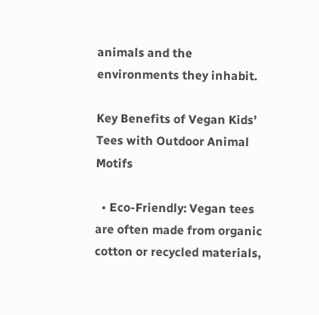animals and the environments they inhabit.

Key Benefits of Vegan Kids’ Tees with Outdoor Animal Motifs

  • Eco-Friendly: Vegan tees are often made from organic cotton or recycled materials,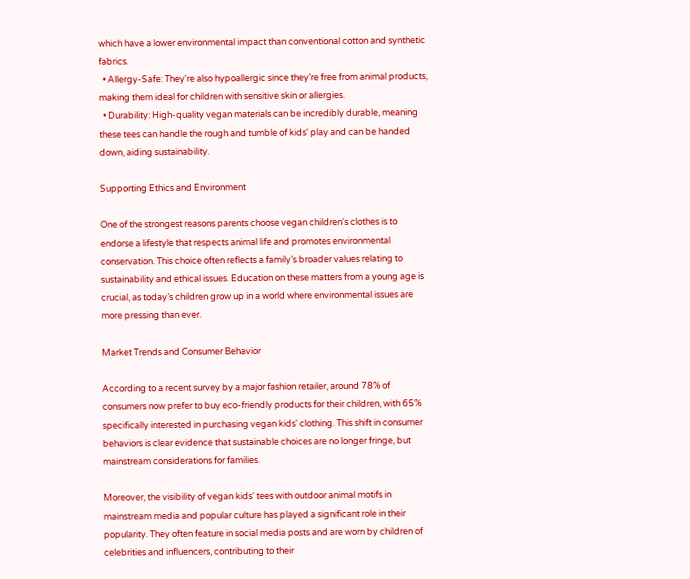which have a lower environmental impact than conventional cotton and synthetic fabrics.
  • Allergy-Safe: They're also hypoallergic since they’re free from animal products, making them ideal for children with sensitive skin or allergies.
  • Durability: High-quality vegan materials can be incredibly durable, meaning these tees can handle the rough and tumble of kids' play and can be handed down, aiding sustainability.

Supporting Ethics and Environment

One of the strongest reasons parents choose vegan children's clothes is to endorse a lifestyle that respects animal life and promotes environmental conservation. This choice often reflects a family’s broader values relating to sustainability and ethical issues. Education on these matters from a young age is crucial, as today’s children grow up in a world where environmental issues are more pressing than ever.

Market Trends and Consumer Behavior

According to a recent survey by a major fashion retailer, around 78% of consumers now prefer to buy eco-friendly products for their children, with 65% specifically interested in purchasing vegan kids' clothing. This shift in consumer behaviors is clear evidence that sustainable choices are no longer fringe, but mainstream considerations for families.

Moreover, the visibility of vegan kids' tees with outdoor animal motifs in mainstream media and popular culture has played a significant role in their popularity. They often feature in social media posts and are worn by children of celebrities and influencers, contributing to their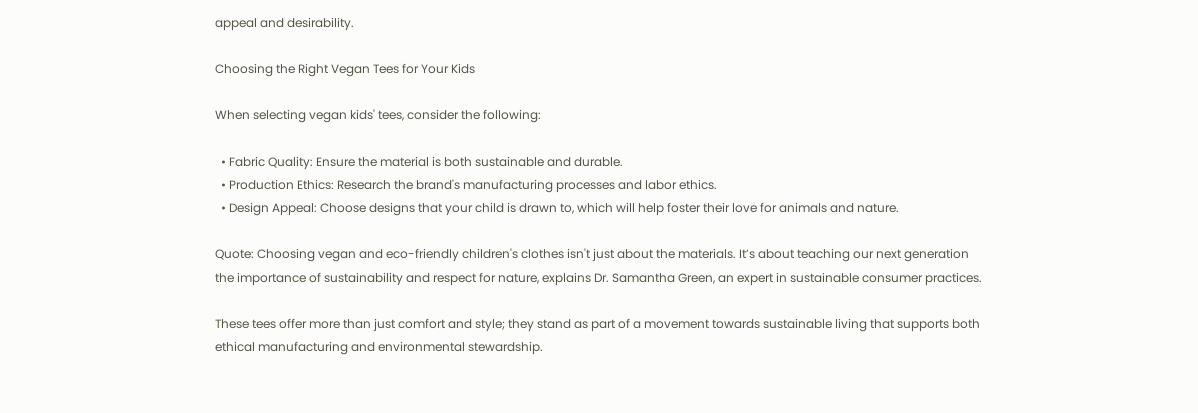appeal and desirability.

Choosing the Right Vegan Tees for Your Kids

When selecting vegan kids' tees, consider the following:

  • Fabric Quality: Ensure the material is both sustainable and durable.
  • Production Ethics: Research the brand's manufacturing processes and labor ethics.
  • Design Appeal: Choose designs that your child is drawn to, which will help foster their love for animals and nature.

Quote: Choosing vegan and eco-friendly children's clothes isn't just about the materials. It’s about teaching our next generation the importance of sustainability and respect for nature, explains Dr. Samantha Green, an expert in sustainable consumer practices.

These tees offer more than just comfort and style; they stand as part of a movement towards sustainable living that supports both ethical manufacturing and environmental stewardship.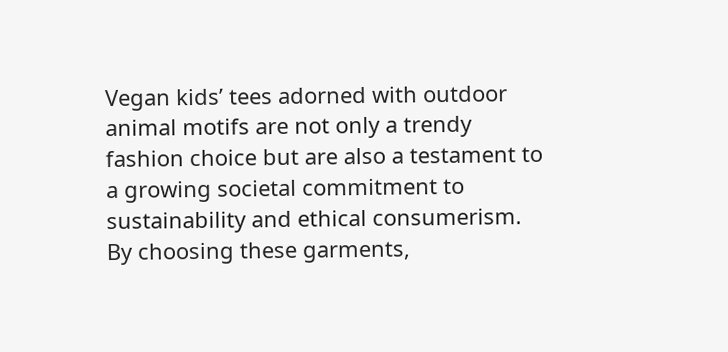Vegan kids’ tees adorned with outdoor animal motifs are not only a trendy fashion choice but are also a testament to a growing societal commitment to sustainability and ethical consumerism. By choosing these garments,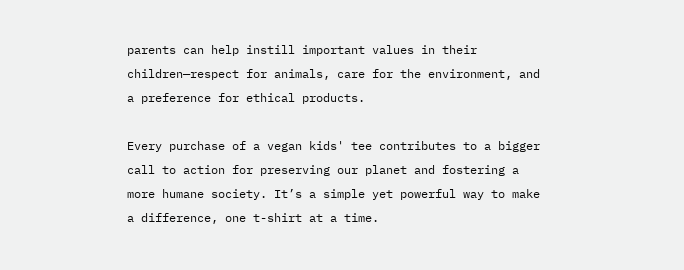parents can help instill important values in their children—respect for animals, care for the environment, and a preference for ethical products.

Every purchase of a vegan kids' tee contributes to a bigger call to action for preserving our planet and fostering a more humane society. It’s a simple yet powerful way to make a difference, one t-shirt at a time.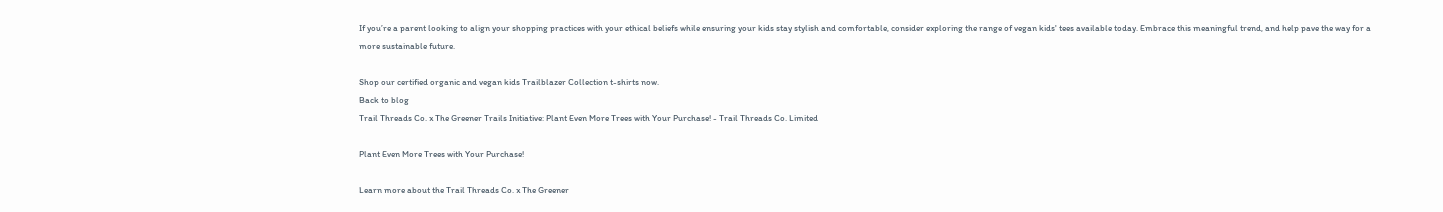If you’re a parent looking to align your shopping practices with your ethical beliefs while ensuring your kids stay stylish and comfortable, consider exploring the range of vegan kids' tees available today. Embrace this meaningful trend, and help pave the way for a more sustainable future.

Shop our certified organic and vegan kids Trailblazer Collection t-shirts now.
Back to blog
Trail Threads Co. x The Greener Trails Initiative: Plant Even More Trees with Your Purchase! - Trail Threads Co. Limited

Plant Even More Trees with Your Purchase!

Learn more about the Trail Threads Co. x The Greener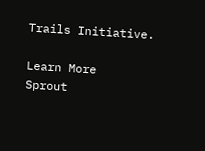Trails Initiative.

Learn More
Sprout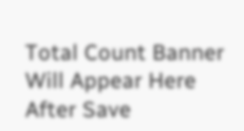Total Count Banner Will Appear Here After Save